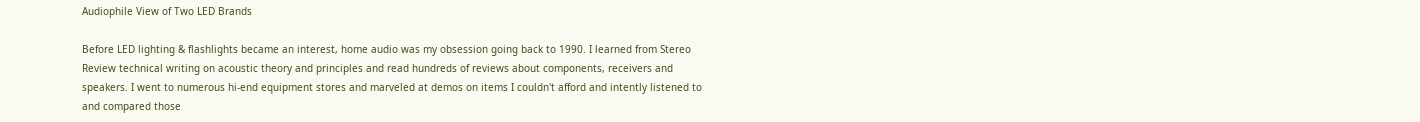Audiophile View of Two LED Brands

Before LED lighting & flashlights became an interest, home audio was my obsession going back to 1990. I learned from Stereo Review technical writing on acoustic theory and principles and read hundreds of reviews about components, receivers and speakers. I went to numerous hi-end equipment stores and marveled at demos on items I couldn't afford and intently listened to and compared those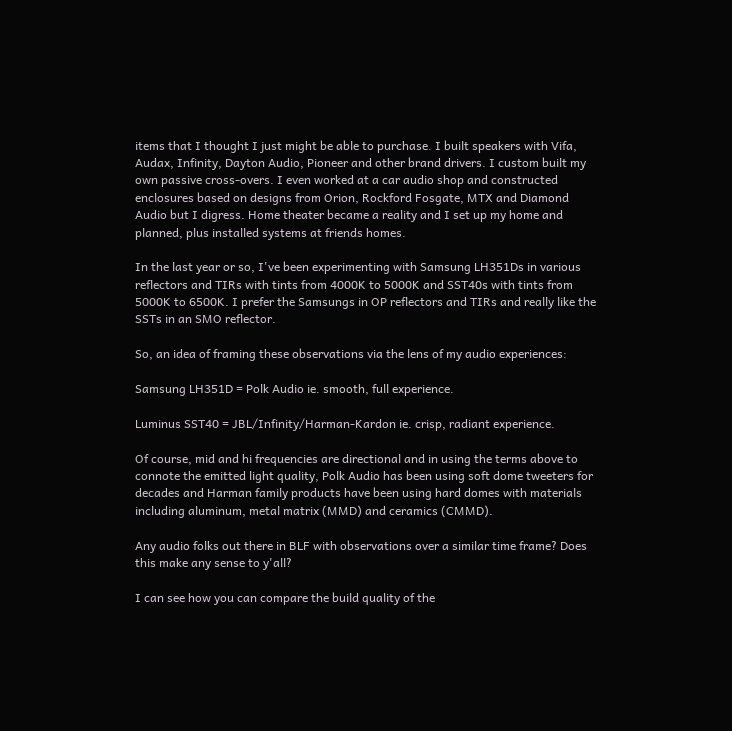items that I thought I just might be able to purchase. I built speakers with Vifa, Audax, Infinity, Dayton Audio, Pioneer and other brand drivers. I custom built my own passive cross-overs. I even worked at a car audio shop and constructed enclosures based on designs from Orion, Rockford Fosgate, MTX and Diamond Audio but I digress. Home theater became a reality and I set up my home and planned, plus installed systems at friends homes.

In the last year or so, I've been experimenting with Samsung LH351Ds in various reflectors and TIRs with tints from 4000K to 5000K and SST40s with tints from 5000K to 6500K. I prefer the Samsungs in OP reflectors and TIRs and really like the SSTs in an SMO reflector.

So, an idea of framing these observations via the lens of my audio experiences:

Samsung LH351D = Polk Audio ie. smooth, full experience.

Luminus SST40 = JBL/Infinity/Harman-Kardon ie. crisp, radiant experience.

Of course, mid and hi frequencies are directional and in using the terms above to connote the emitted light quality, Polk Audio has been using soft dome tweeters for decades and Harman family products have been using hard domes with materials including aluminum, metal matrix (MMD) and ceramics (CMMD).

Any audio folks out there in BLF with observations over a similar time frame? Does this make any sense to y'all?

I can see how you can compare the build quality of the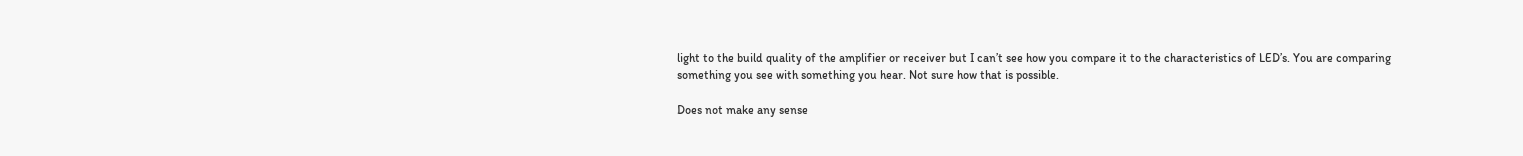light to the build quality of the amplifier or receiver but I can’t see how you compare it to the characteristics of LED’s. You are comparing something you see with something you hear. Not sure how that is possible.

Does not make any sense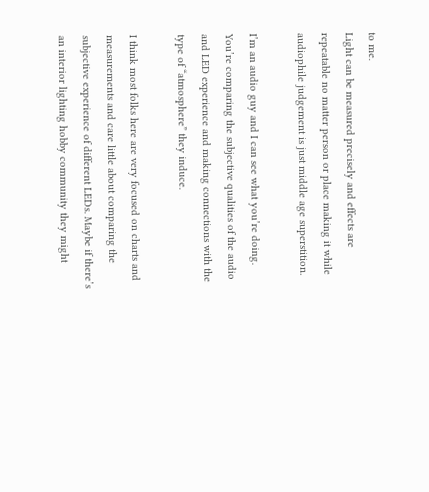to me.
Light can be measured precisely and effects are repeatable no matter person or place making it while audiophile judgement is just middle age superstition.

I’m an audio guy and I can see what you’re doing. You’re comparing the subjective qualities of the audio and LED experience and making connections with the type of “atmosphere” they induce.

I think most folks here are very focused on charts and measurements and care little about comparing the subjective experience of different LEDs. Maybe if there’s an interior lighting hobby community they might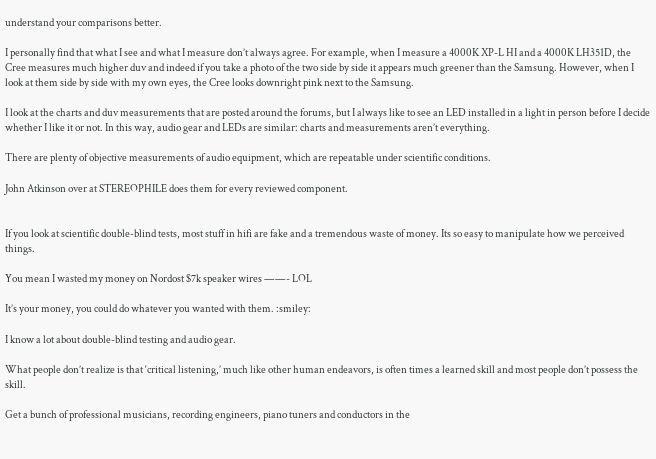understand your comparisons better.

I personally find that what I see and what I measure don’t always agree. For example, when I measure a 4000K XP-L HI and a 4000K LH351D, the Cree measures much higher duv and indeed if you take a photo of the two side by side it appears much greener than the Samsung. However, when I look at them side by side with my own eyes, the Cree looks downright pink next to the Samsung.

I look at the charts and duv measurements that are posted around the forums, but I always like to see an LED installed in a light in person before I decide whether I like it or not. In this way, audio gear and LEDs are similar: charts and measurements aren’t everything.

There are plenty of objective measurements of audio equipment, which are repeatable under scientific conditions.

John Atkinson over at STEREOPHILE does them for every reviewed component.


If you look at scientific double-blind tests, most stuff in hifi are fake and a tremendous waste of money. Its so easy to manipulate how we perceived things.

You mean I wasted my money on Nordost $7k speaker wires ——- LOL

It’s your money, you could do whatever you wanted with them. :smiley:

I know a lot about double-blind testing and audio gear.

What people don’t realize is that ‘critical listening,’ much like other human endeavors, is often times a learned skill and most people don’t possess the skill.

Get a bunch of professional musicians, recording engineers, piano tuners and conductors in the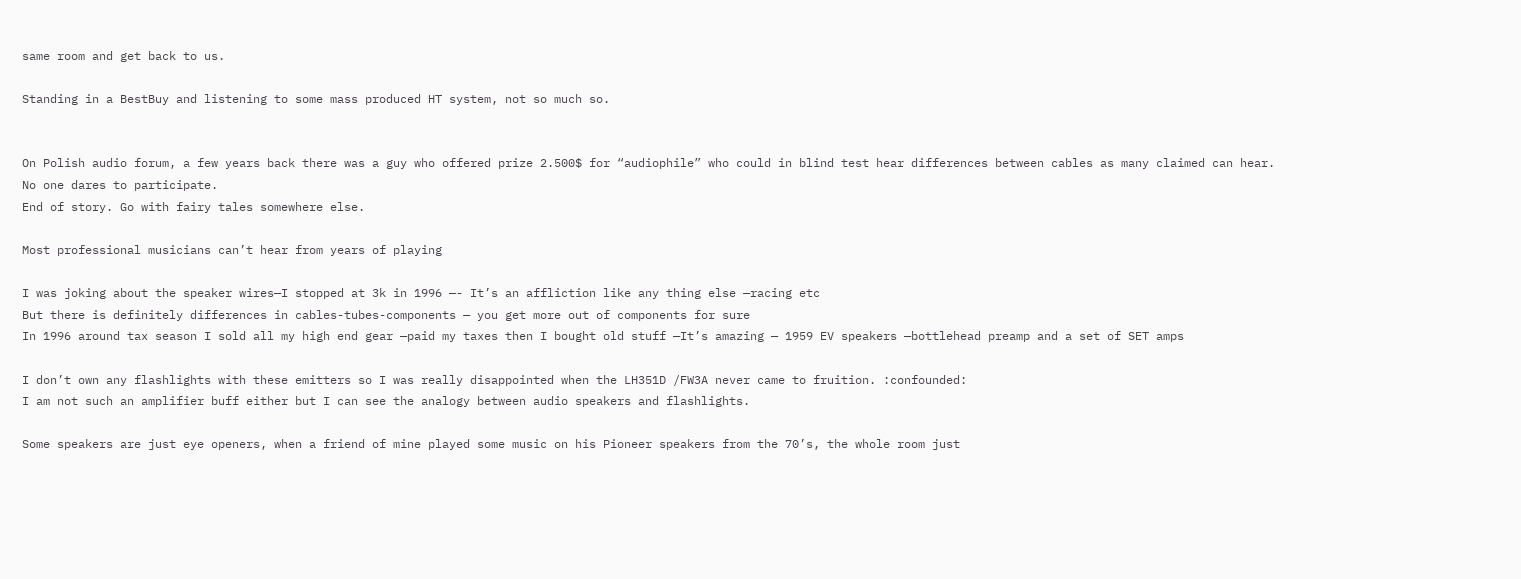same room and get back to us.

Standing in a BestBuy and listening to some mass produced HT system, not so much so.


On Polish audio forum, a few years back there was a guy who offered prize 2.500$ for “audiophile” who could in blind test hear differences between cables as many claimed can hear.
No one dares to participate.
End of story. Go with fairy tales somewhere else.

Most professional musicians can’t hear from years of playing

I was joking about the speaker wires—I stopped at 3k in 1996 —- It’s an affliction like any thing else —racing etc
But there is definitely differences in cables-tubes-components — you get more out of components for sure
In 1996 around tax season I sold all my high end gear —paid my taxes then I bought old stuff —It’s amazing — 1959 EV speakers —bottlehead preamp and a set of SET amps

I don’t own any flashlights with these emitters so I was really disappointed when the LH351D /FW3A never came to fruition. :confounded:
I am not such an amplifier buff either but I can see the analogy between audio speakers and flashlights.

Some speakers are just eye openers, when a friend of mine played some music on his Pioneer speakers from the 70’s, the whole room just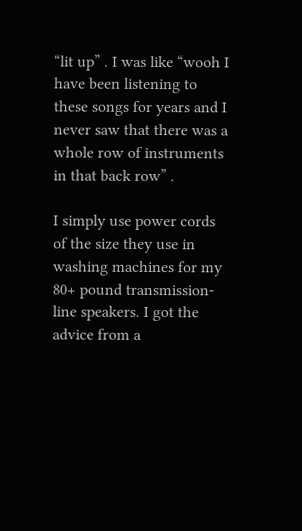“lit up” . I was like “wooh I have been listening to these songs for years and I never saw that there was a whole row of instruments in that back row” .

I simply use power cords of the size they use in washing machines for my 80+ pound transmission-line speakers. I got the advice from a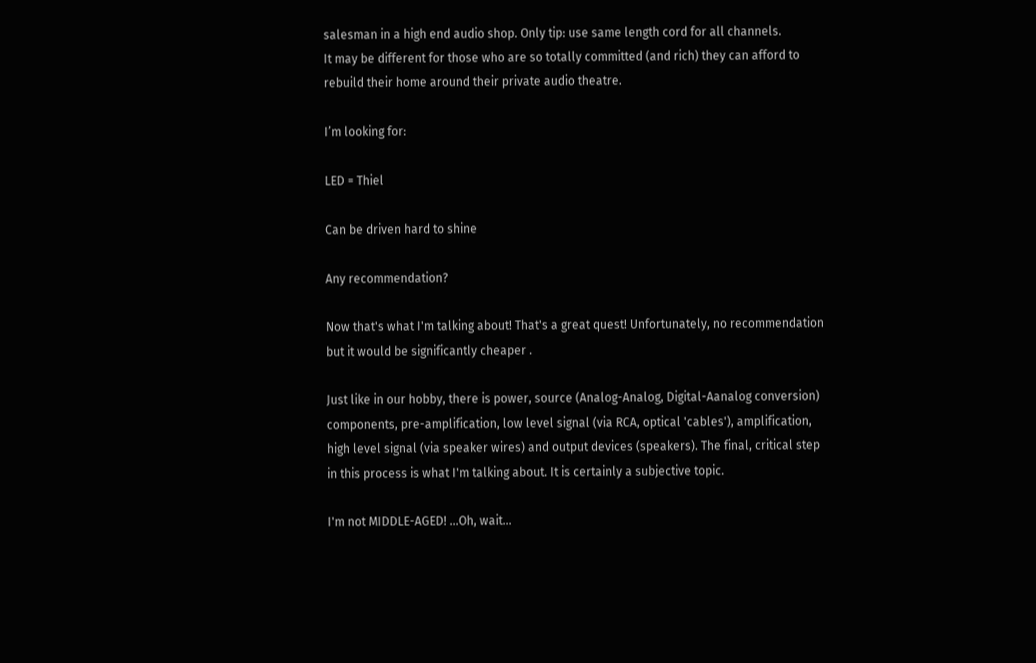salesman in a high end audio shop. Only tip: use same length cord for all channels.
It may be different for those who are so totally committed (and rich) they can afford to rebuild their home around their private audio theatre.

I’m looking for:

LED = Thiel

Can be driven hard to shine

Any recommendation?

Now that's what I'm talking about! That's a great quest! Unfortunately, no recommendation but it would be significantly cheaper .

Just like in our hobby, there is power, source (Analog-Analog, Digital-Aanalog conversion) components, pre-amplification, low level signal (via RCA, optical 'cables'), amplification, high level signal (via speaker wires) and output devices (speakers). The final, critical step in this process is what I'm talking about. It is certainly a subjective topic.

I'm not MIDDLE-AGED! ...Oh, wait...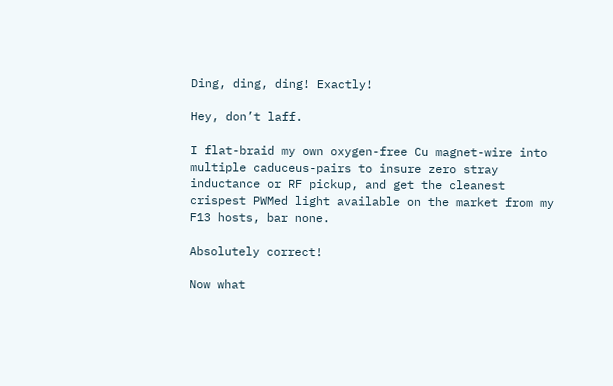Ding, ding, ding! Exactly!

Hey, don’t laff.

I flat-braid my own oxygen-free Cu magnet-wire into multiple caduceus-pairs to insure zero stray inductance or RF pickup, and get the cleanest crispest PWMed light available on the market from my F13 hosts, bar none.

Absolutely correct!

Now what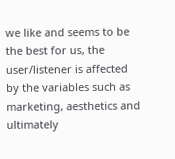we like and seems to be the best for us, the user/listener is affected by the variables such as marketing, aesthetics and ultimately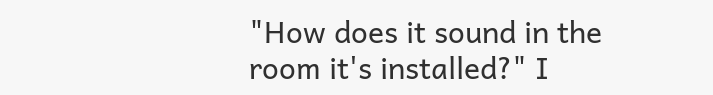"How does it sound in the room it's installed?" I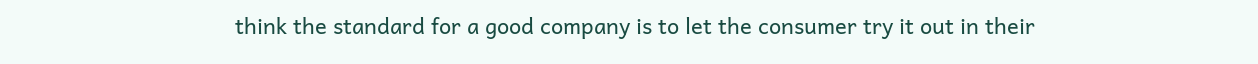think the standard for a good company is to let the consumer try it out in their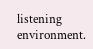listening environment.